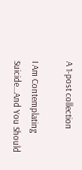A 1-post collection

I Am Contemplating Suicide...And You Should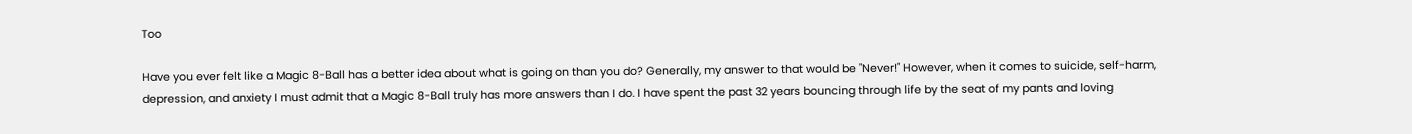Too

Have you ever felt like a Magic 8-Ball has a better idea about what is going on than you do? Generally, my answer to that would be "Never!" However, when it comes to suicide, self-harm, depression, and anxiety I must admit that a Magic 8-Ball truly has more answers than I do. I have spent the past 32 years bouncing through life by the seat of my pants and loving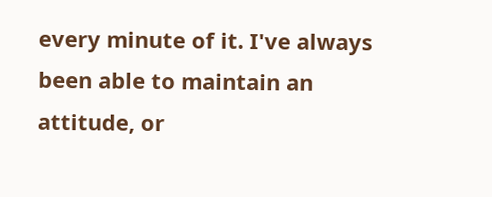every minute of it. I've always been able to maintain an attitude, or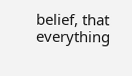belief, that everything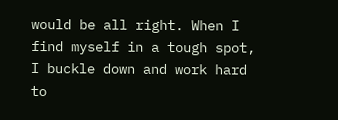would be all right. When I find myself in a tough spot, I buckle down and work hard to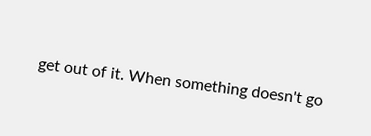get out of it. When something doesn't go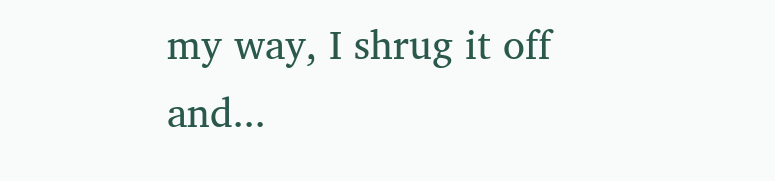my way, I shrug it off and...